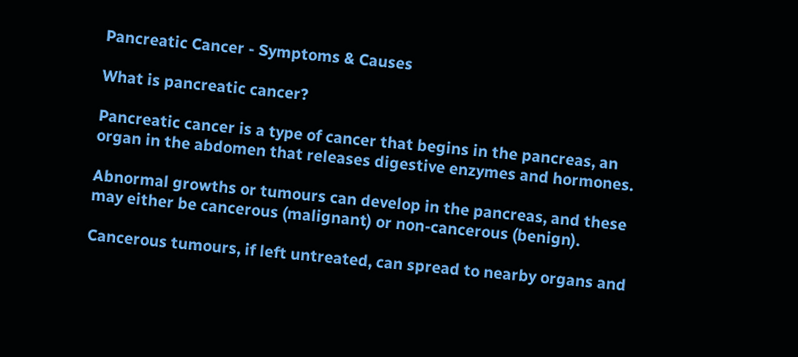Pancreatic Cancer - Symptoms & Causes

What is pancreatic cancer?

Pancreatic cancer is a type of cancer that begins in the pancreas, an organ in the abdomen that releases digestive enzymes and hormones.

Abnormal growths or tumours can develop in the pancreas, and these may either be cancerous (malignant) or non-cancerous (benign).

Cancerous tumours, if left untreated, can spread to nearby organs and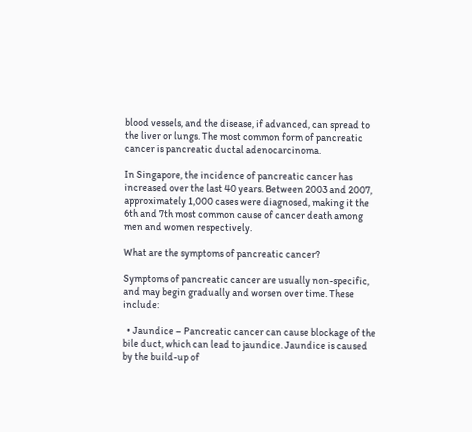blood vessels, and the disease, if advanced, can spread to the liver or lungs. The most common form of pancreatic cancer is pancreatic ductal adenocarcinoma.

In Singapore, the incidence of pancreatic cancer has increased over the last 40 years. Between 2003 and 2007, approximately 1,000 cases were diagnosed, making it the 6th and 7th most common cause of cancer death among men and women respectively.

What are the symptoms of pancreatic cancer?

Symptoms of pancreatic cancer are usually non-specific, and may begin gradually and worsen over time. These include:

  • Jaundice – Pancreatic cancer can cause blockage of the bile duct, which can lead to jaundice. Jaundice is caused by the build-up of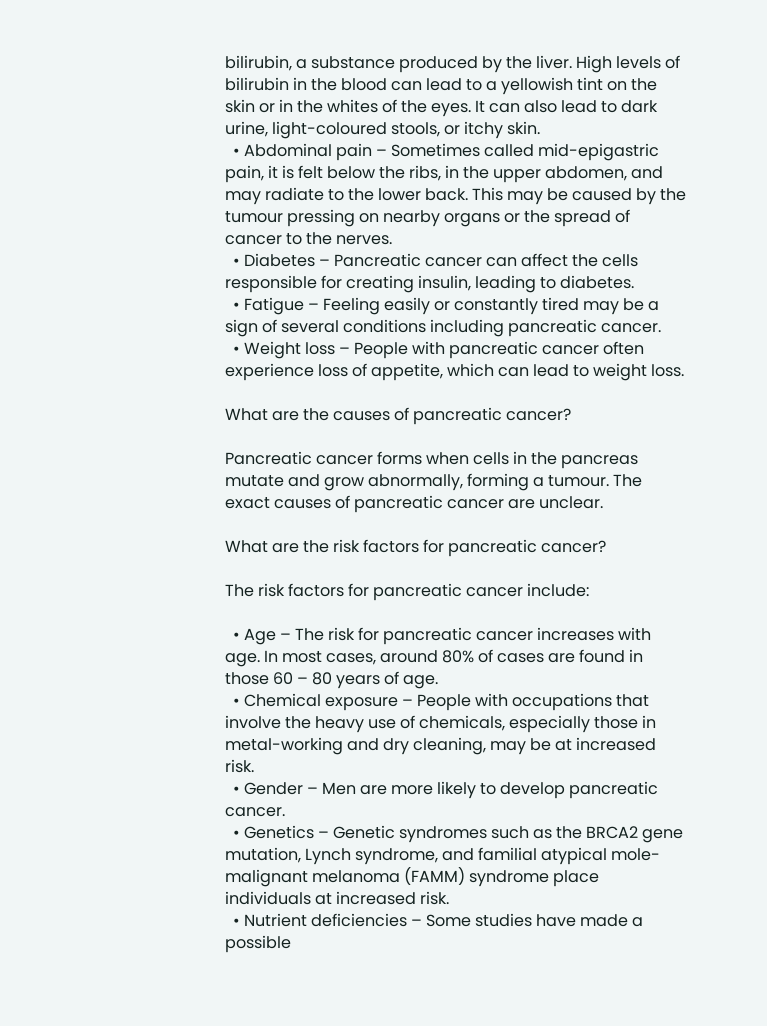bilirubin, a substance produced by the liver. High levels of bilirubin in the blood can lead to a yellowish tint on the skin or in the whites of the eyes. It can also lead to dark urine, light-coloured stools, or itchy skin.
  • Abdominal pain – Sometimes called mid-epigastric pain, it is felt below the ribs, in the upper abdomen, and may radiate to the lower back. This may be caused by the tumour pressing on nearby organs or the spread of cancer to the nerves.
  • Diabetes – Pancreatic cancer can affect the cells responsible for creating insulin, leading to diabetes.
  • Fatigue – Feeling easily or constantly tired may be a sign of several conditions including pancreatic cancer.
  • Weight loss – People with pancreatic cancer often experience loss of appetite, which can lead to weight loss.

What are the causes of pancreatic cancer?

Pancreatic cancer forms when cells in the pancreas mutate and grow abnormally, forming a tumour. The exact causes of pancreatic cancer are unclear.

What are the risk factors for pancreatic cancer?

The risk factors for pancreatic cancer include:

  • Age – The risk for pancreatic cancer increases with age. In most cases, around 80% of cases are found in those 60 – 80 years of age.
  • Chemical exposure – People with occupations that involve the heavy use of chemicals, especially those in metal-working and dry cleaning, may be at increased risk.
  • Gender – Men are more likely to develop pancreatic cancer.
  • Genetics – Genetic syndromes such as the BRCA2 gene mutation, Lynch syndrome, and familial atypical mole-malignant melanoma (FAMM) syndrome place individuals at increased risk.
  • Nutrient deficiencies – Some studies have made a possible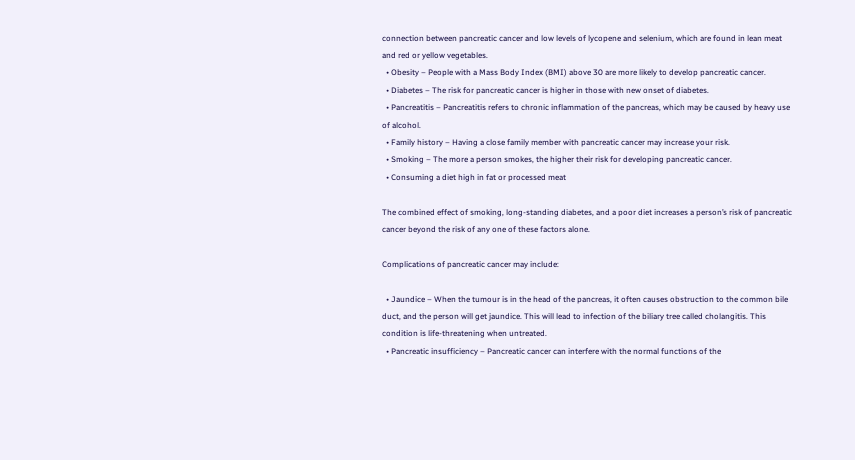connection between pancreatic cancer and low levels of lycopene and selenium, which are found in lean meat and red or yellow vegetables.
  • Obesity – People with a Mass Body Index (BMI) above 30 are more likely to develop pancreatic cancer.
  • Diabetes – The risk for pancreatic cancer is higher in those with new onset of diabetes.
  • Pancreatitis – Pancreatitis refers to chronic inflammation of the pancreas, which may be caused by heavy use of alcohol.
  • Family history – Having a close family member with pancreatic cancer may increase your risk.
  • Smoking – The more a person smokes, the higher their risk for developing pancreatic cancer.
  • Consuming a diet high in fat or processed meat

The combined effect of smoking, long-standing diabetes, and a poor diet increases a person’s risk of pancreatic cancer beyond the risk of any one of these factors alone.

Complications of pancreatic cancer may include:

  • Jaundice – When the tumour is in the head of the pancreas, it often causes obstruction to the common bile duct, and the person will get jaundice. This will lead to infection of the biliary tree called cholangitis. This condition is life-threatening when untreated.
  • Pancreatic insufficiency – Pancreatic cancer can interfere with the normal functions of the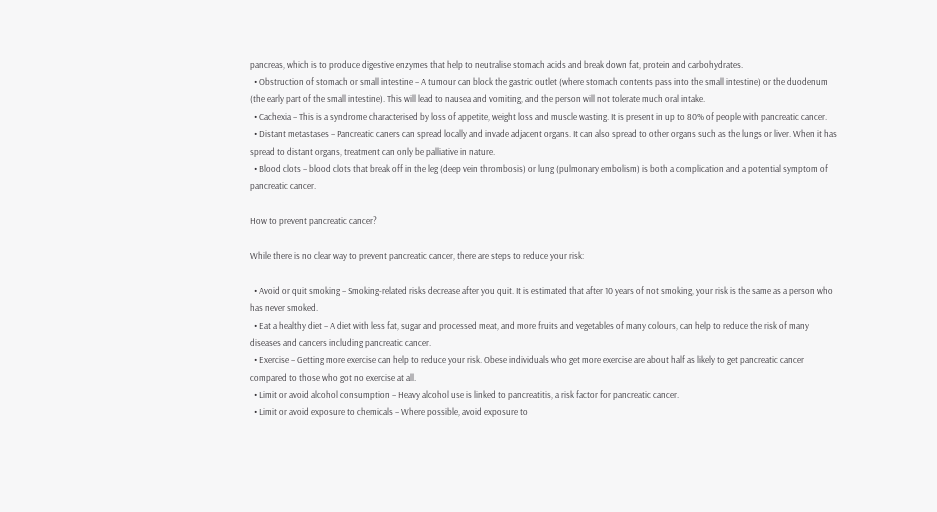pancreas, which is to produce digestive enzymes that help to neutralise stomach acids and break down fat, protein and carbohydrates.
  • Obstruction of stomach or small intestine – A tumour can block the gastric outlet (where stomach contents pass into the small intestine) or the duodenum (the early part of the small intestine). This will lead to nausea and vomiting, and the person will not tolerate much oral intake.
  • Cachexia – This is a syndrome characterised by loss of appetite, weight loss and muscle wasting. It is present in up to 80% of people with pancreatic cancer.
  • Distant metastases – Pancreatic caners can spread locally and invade adjacent organs. It can also spread to other organs such as the lungs or liver. When it has spread to distant organs, treatment can only be palliative in nature.
  • Blood clots – blood clots that break off in the leg (deep vein thrombosis) or lung (pulmonary embolism) is both a complication and a potential symptom of pancreatic cancer.

How to prevent pancreatic cancer?

While there is no clear way to prevent pancreatic cancer, there are steps to reduce your risk:

  • Avoid or quit smoking – Smoking-related risks decrease after you quit. It is estimated that after 10 years of not smoking, your risk is the same as a person who has never smoked.
  • Eat a healthy diet – A diet with less fat, sugar and processed meat, and more fruits and vegetables of many colours, can help to reduce the risk of many diseases and cancers including pancreatic cancer.
  • Exercise – Getting more exercise can help to reduce your risk. Obese individuals who get more exercise are about half as likely to get pancreatic cancer compared to those who got no exercise at all.
  • Limit or avoid alcohol consumption – Heavy alcohol use is linked to pancreatitis, a risk factor for pancreatic cancer.
  • Limit or avoid exposure to chemicals – Where possible, avoid exposure to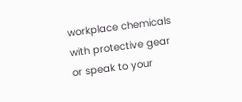workplace chemicals with protective gear or speak to your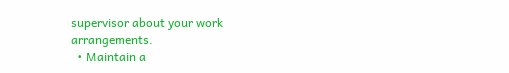supervisor about your work arrangements.
  • Maintain a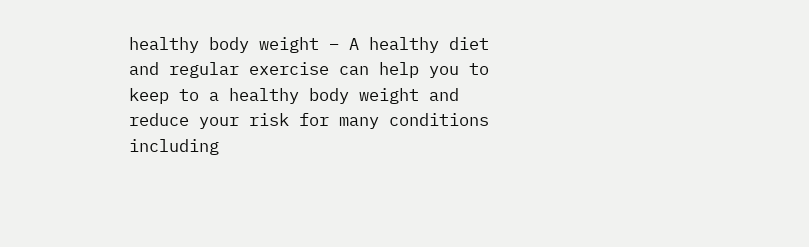healthy body weight – A healthy diet and regular exercise can help you to keep to a healthy body weight and reduce your risk for many conditions including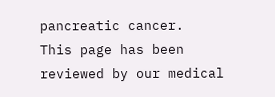pancreatic cancer.
This page has been reviewed by our medical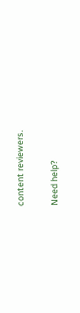content reviewers.

Need help?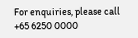For enquiries, please call
+65 6250 0000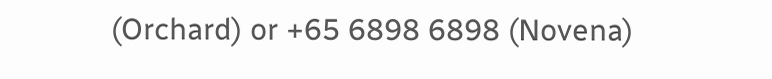(Orchard) or +65 6898 6898 (Novena)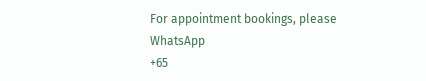For appointment bookings, please WhatsApp
+65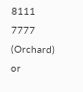8111 7777 (Orchard) or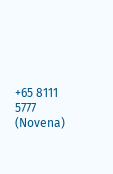+65 8111 5777 (Novena)